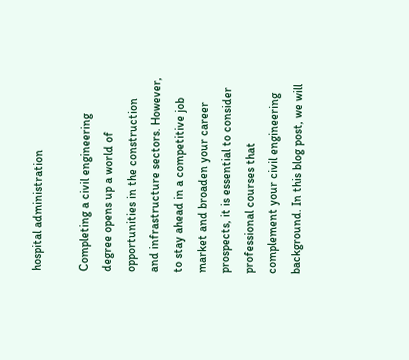hospital administration

Completing a civil engineering degree opens up a world of opportunities in the construction and infrastructure sectors. However, to stay ahead in a competitive job market and broaden your career prospects, it is essential to consider professional courses that complement your civil engineering background. In this blog post, we will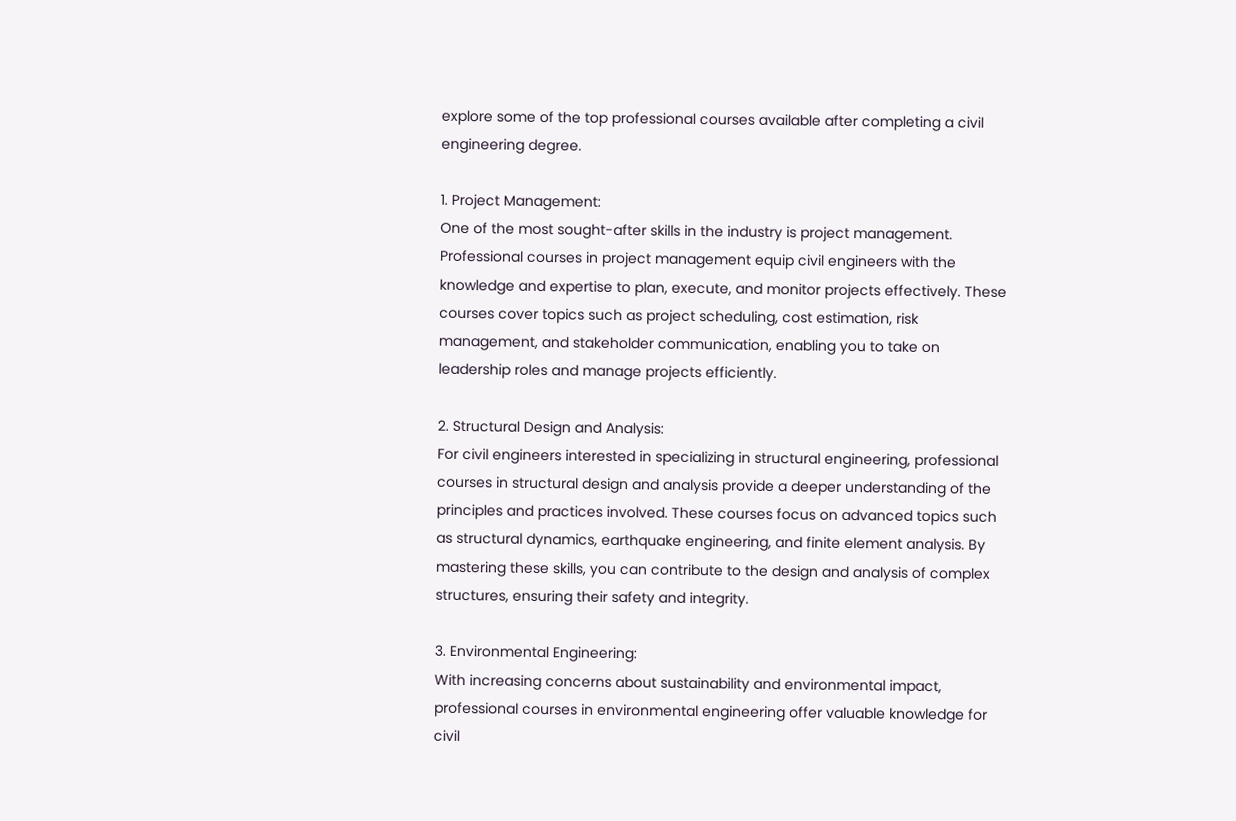explore some of the top professional courses available after completing a civil engineering degree.

1. Project Management:
One of the most sought-after skills in the industry is project management. Professional courses in project management equip civil engineers with the knowledge and expertise to plan, execute, and monitor projects effectively. These courses cover topics such as project scheduling, cost estimation, risk management, and stakeholder communication, enabling you to take on leadership roles and manage projects efficiently.

2. Structural Design and Analysis:
For civil engineers interested in specializing in structural engineering, professional courses in structural design and analysis provide a deeper understanding of the principles and practices involved. These courses focus on advanced topics such as structural dynamics, earthquake engineering, and finite element analysis. By mastering these skills, you can contribute to the design and analysis of complex structures, ensuring their safety and integrity.

3. Environmental Engineering:
With increasing concerns about sustainability and environmental impact, professional courses in environmental engineering offer valuable knowledge for civil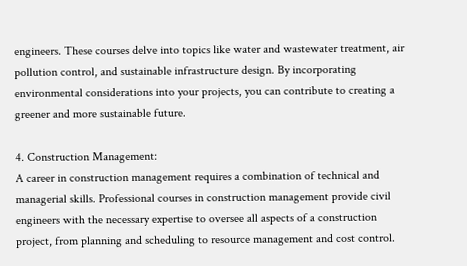engineers. These courses delve into topics like water and wastewater treatment, air pollution control, and sustainable infrastructure design. By incorporating environmental considerations into your projects, you can contribute to creating a greener and more sustainable future.

4. Construction Management:
A career in construction management requires a combination of technical and managerial skills. Professional courses in construction management provide civil engineers with the necessary expertise to oversee all aspects of a construction project, from planning and scheduling to resource management and cost control.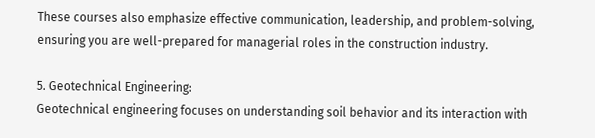These courses also emphasize effective communication, leadership, and problem-solving, ensuring you are well-prepared for managerial roles in the construction industry.

5. Geotechnical Engineering:
Geotechnical engineering focuses on understanding soil behavior and its interaction with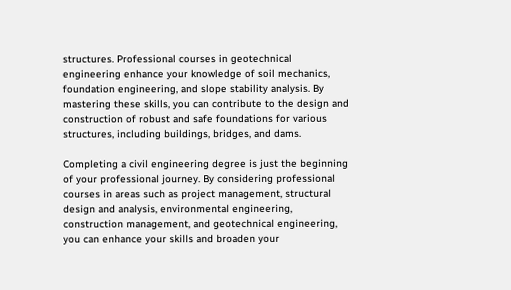structures. Professional courses in geotechnical engineering enhance your knowledge of soil mechanics, foundation engineering, and slope stability analysis. By mastering these skills, you can contribute to the design and construction of robust and safe foundations for various structures, including buildings, bridges, and dams.

Completing a civil engineering degree is just the beginning of your professional journey. By considering professional courses in areas such as project management, structural design and analysis, environmental engineering, construction management, and geotechnical engineering, you can enhance your skills and broaden your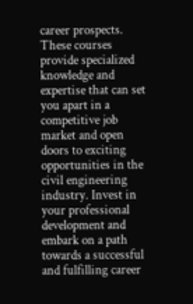career prospects. These courses provide specialized knowledge and expertise that can set you apart in a competitive job market and open doors to exciting opportunities in the civil engineering industry. Invest in your professional development and embark on a path towards a successful and fulfilling career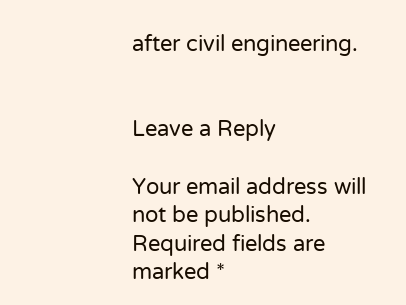after civil engineering.


Leave a Reply

Your email address will not be published. Required fields are marked *